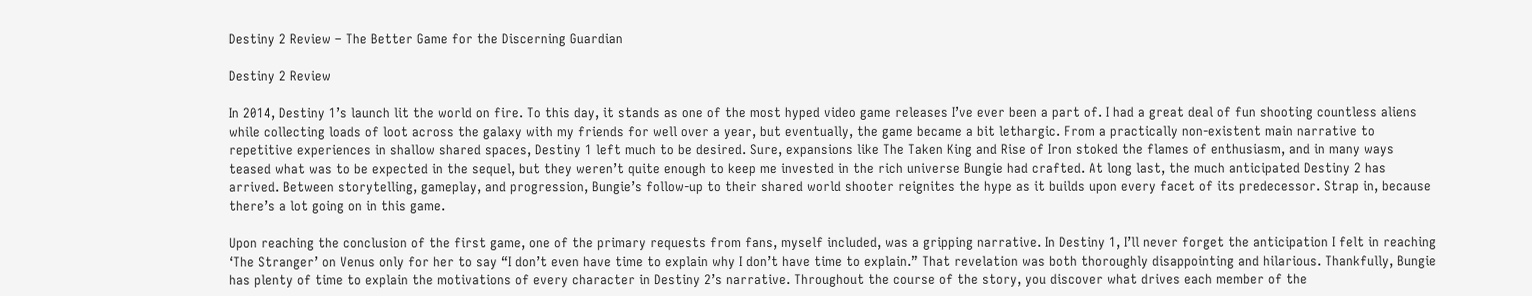Destiny 2 Review – The Better Game for the Discerning Guardian

Destiny 2 Review

In 2014, Destiny 1’s launch lit the world on fire. To this day, it stands as one of the most hyped video game releases I’ve ever been a part of. I had a great deal of fun shooting countless aliens while collecting loads of loot across the galaxy with my friends for well over a year, but eventually, the game became a bit lethargic. From a practically non-existent main narrative to repetitive experiences in shallow shared spaces, Destiny 1 left much to be desired. Sure, expansions like The Taken King and Rise of Iron stoked the flames of enthusiasm, and in many ways teased what was to be expected in the sequel, but they weren’t quite enough to keep me invested in the rich universe Bungie had crafted. At long last, the much anticipated Destiny 2 has arrived. Between storytelling, gameplay, and progression, Bungie’s follow-up to their shared world shooter reignites the hype as it builds upon every facet of its predecessor. Strap in, because there’s a lot going on in this game.

Upon reaching the conclusion of the first game, one of the primary requests from fans, myself included, was a gripping narrative. In Destiny 1, I’ll never forget the anticipation I felt in reaching ‘The Stranger’ on Venus only for her to say “I don’t even have time to explain why I don’t have time to explain.” That revelation was both thoroughly disappointing and hilarious. Thankfully, Bungie has plenty of time to explain the motivations of every character in Destiny 2’s narrative. Throughout the course of the story, you discover what drives each member of the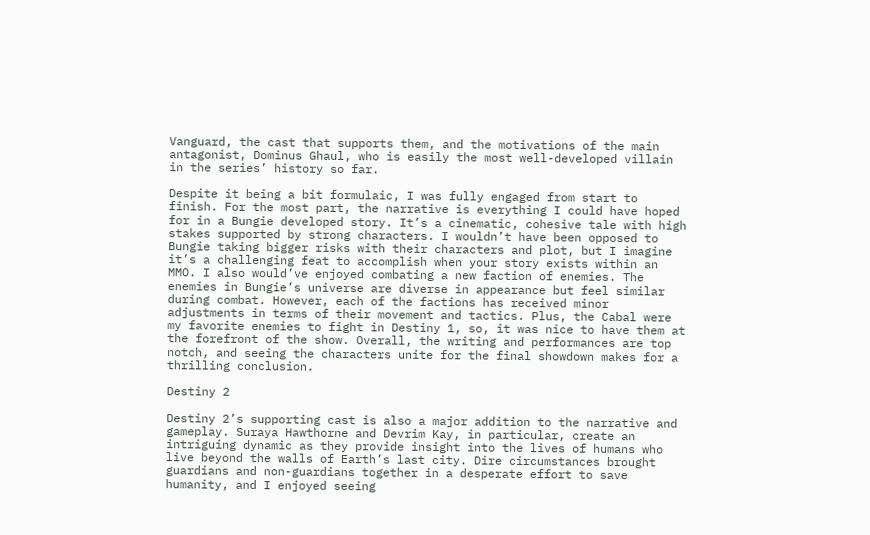Vanguard, the cast that supports them, and the motivations of the main antagonist, Dominus Ghaul, who is easily the most well-developed villain in the series’ history so far.

Despite it being a bit formulaic, I was fully engaged from start to finish. For the most part, the narrative is everything I could have hoped for in a Bungie developed story. It’s a cinematic, cohesive tale with high stakes supported by strong characters. I wouldn’t have been opposed to Bungie taking bigger risks with their characters and plot, but I imagine it’s a challenging feat to accomplish when your story exists within an MMO. I also would’ve enjoyed combating a new faction of enemies. The enemies in Bungie’s universe are diverse in appearance but feel similar during combat. However, each of the factions has received minor adjustments in terms of their movement and tactics. Plus, the Cabal were my favorite enemies to fight in Destiny 1, so, it was nice to have them at the forefront of the show. Overall, the writing and performances are top notch, and seeing the characters unite for the final showdown makes for a thrilling conclusion.

Destiny 2

Destiny 2’s supporting cast is also a major addition to the narrative and gameplay. Suraya Hawthorne and Devrim Kay, in particular, create an intriguing dynamic as they provide insight into the lives of humans who live beyond the walls of Earth’s last city. Dire circumstances brought guardians and non-guardians together in a desperate effort to save humanity, and I enjoyed seeing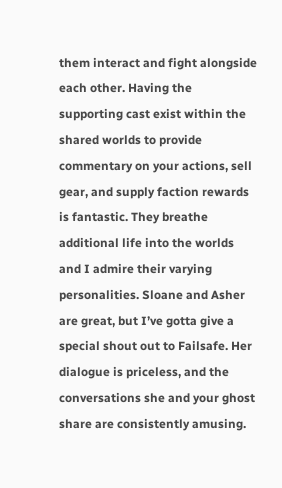them interact and fight alongside each other. Having the supporting cast exist within the shared worlds to provide commentary on your actions, sell gear, and supply faction rewards is fantastic. They breathe additional life into the worlds and I admire their varying personalities. Sloane and Asher are great, but I’ve gotta give a special shout out to Failsafe. Her dialogue is priceless, and the conversations she and your ghost share are consistently amusing.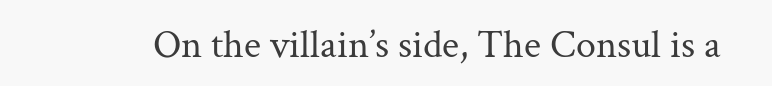On the villain’s side, The Consul is a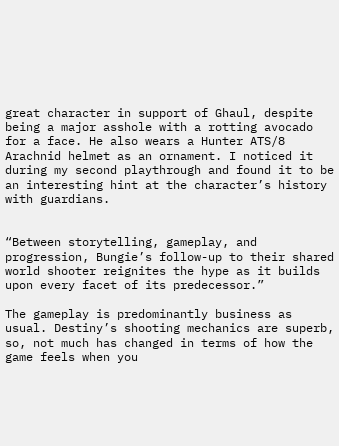great character in support of Ghaul, despite being a major asshole with a rotting avocado for a face. He also wears a Hunter ATS/8 Arachnid helmet as an ornament. I noticed it during my second playthrough and found it to be an interesting hint at the character’s history with guardians.


“Between storytelling, gameplay, and progression, Bungie’s follow-up to their shared world shooter reignites the hype as it builds upon every facet of its predecessor.”

The gameplay is predominantly business as usual. Destiny’s shooting mechanics are superb, so, not much has changed in terms of how the game feels when you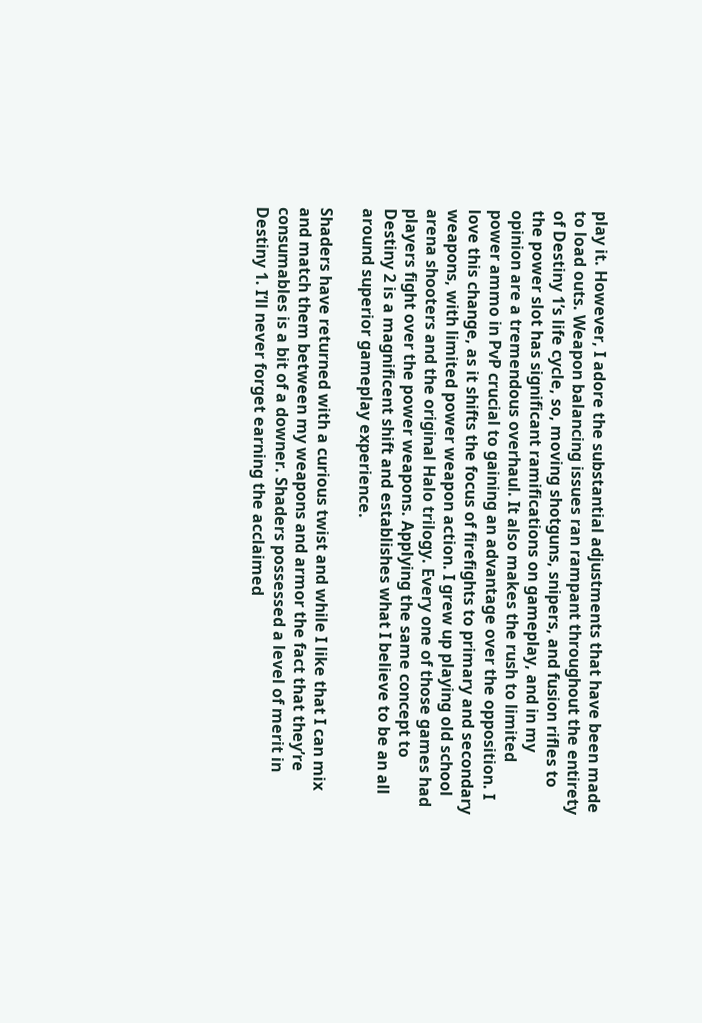play it. However, I adore the substantial adjustments that have been made to load outs. Weapon balancing issues ran rampant throughout the entirety of Destiny 1’s life cycle, so, moving shotguns, snipers, and fusion rifles to the power slot has significant ramifications on gameplay, and in my opinion are a tremendous overhaul. It also makes the rush to limited power ammo in PvP crucial to gaining an advantage over the opposition. I love this change, as it shifts the focus of firefights to primary and secondary weapons, with limited power weapon action. I grew up playing old school arena shooters and the original Halo trilogy. Every one of those games had players fight over the power weapons. Applying the same concept to Destiny 2 is a magnificent shift and establishes what I believe to be an all around superior gameplay experience.

Shaders have returned with a curious twist and while I like that I can mix and match them between my weapons and armor the fact that they’re consumables is a bit of a downer. Shaders possessed a level of merit in Destiny 1. I’ll never forget earning the acclaimed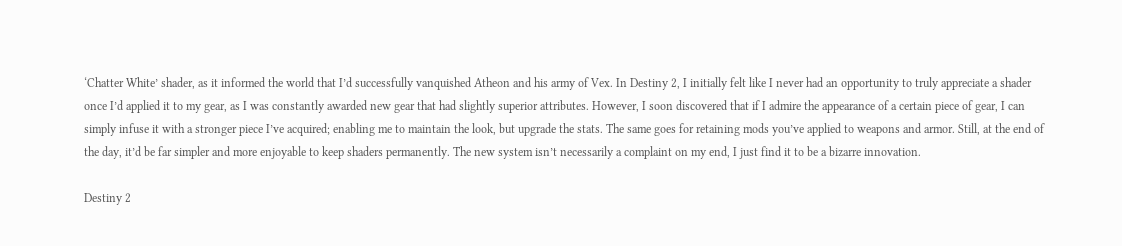‘Chatter White’ shader, as it informed the world that I’d successfully vanquished Atheon and his army of Vex. In Destiny 2, I initially felt like I never had an opportunity to truly appreciate a shader once I’d applied it to my gear, as I was constantly awarded new gear that had slightly superior attributes. However, I soon discovered that if I admire the appearance of a certain piece of gear, I can simply infuse it with a stronger piece I’ve acquired; enabling me to maintain the look, but upgrade the stats. The same goes for retaining mods you’ve applied to weapons and armor. Still, at the end of the day, it’d be far simpler and more enjoyable to keep shaders permanently. The new system isn’t necessarily a complaint on my end, I just find it to be a bizarre innovation.

Destiny 2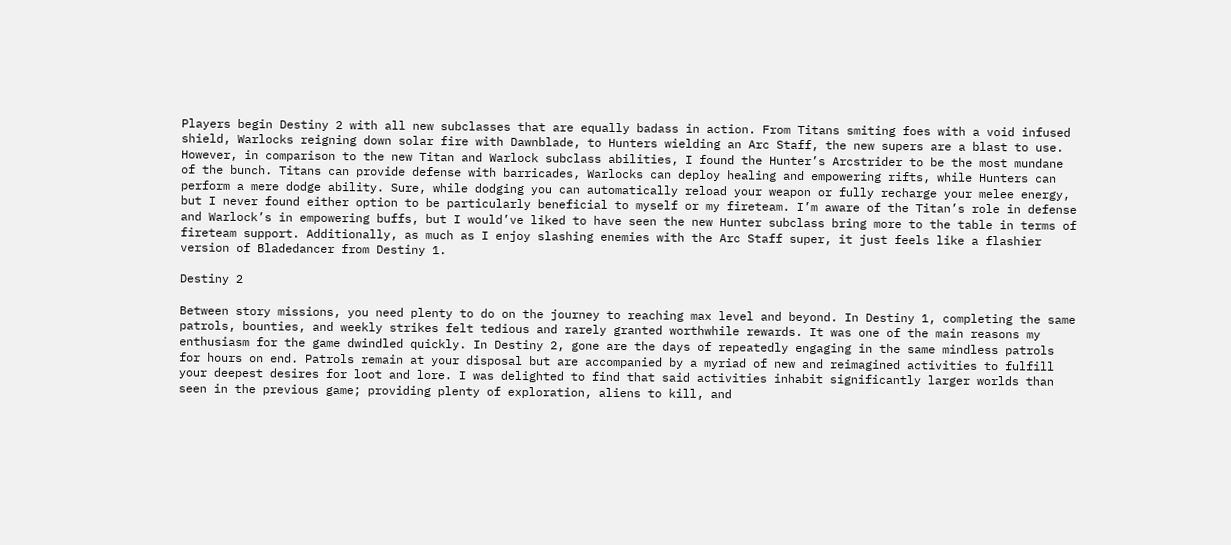Players begin Destiny 2 with all new subclasses that are equally badass in action. From Titans smiting foes with a void infused shield, Warlocks reigning down solar fire with Dawnblade, to Hunters wielding an Arc Staff, the new supers are a blast to use. However, in comparison to the new Titan and Warlock subclass abilities, I found the Hunter’s Arcstrider to be the most mundane of the bunch. Titans can provide defense with barricades, Warlocks can deploy healing and empowering rifts, while Hunters can perform a mere dodge ability. Sure, while dodging you can automatically reload your weapon or fully recharge your melee energy, but I never found either option to be particularly beneficial to myself or my fireteam. I’m aware of the Titan’s role in defense and Warlock’s in empowering buffs, but I would’ve liked to have seen the new Hunter subclass bring more to the table in terms of fireteam support. Additionally, as much as I enjoy slashing enemies with the Arc Staff super, it just feels like a flashier version of Bladedancer from Destiny 1.

Destiny 2

Between story missions, you need plenty to do on the journey to reaching max level and beyond. In Destiny 1, completing the same patrols, bounties, and weekly strikes felt tedious and rarely granted worthwhile rewards. It was one of the main reasons my enthusiasm for the game dwindled quickly. In Destiny 2, gone are the days of repeatedly engaging in the same mindless patrols for hours on end. Patrols remain at your disposal but are accompanied by a myriad of new and reimagined activities to fulfill your deepest desires for loot and lore. I was delighted to find that said activities inhabit significantly larger worlds than seen in the previous game; providing plenty of exploration, aliens to kill, and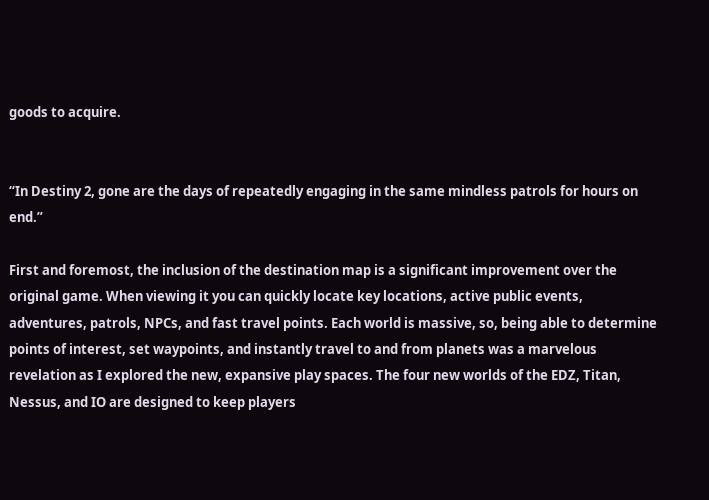goods to acquire.


“In Destiny 2, gone are the days of repeatedly engaging in the same mindless patrols for hours on end.”

First and foremost, the inclusion of the destination map is a significant improvement over the original game. When viewing it you can quickly locate key locations, active public events, adventures, patrols, NPCs, and fast travel points. Each world is massive, so, being able to determine points of interest, set waypoints, and instantly travel to and from planets was a marvelous revelation as I explored the new, expansive play spaces. The four new worlds of the EDZ, Titan, Nessus, and IO are designed to keep players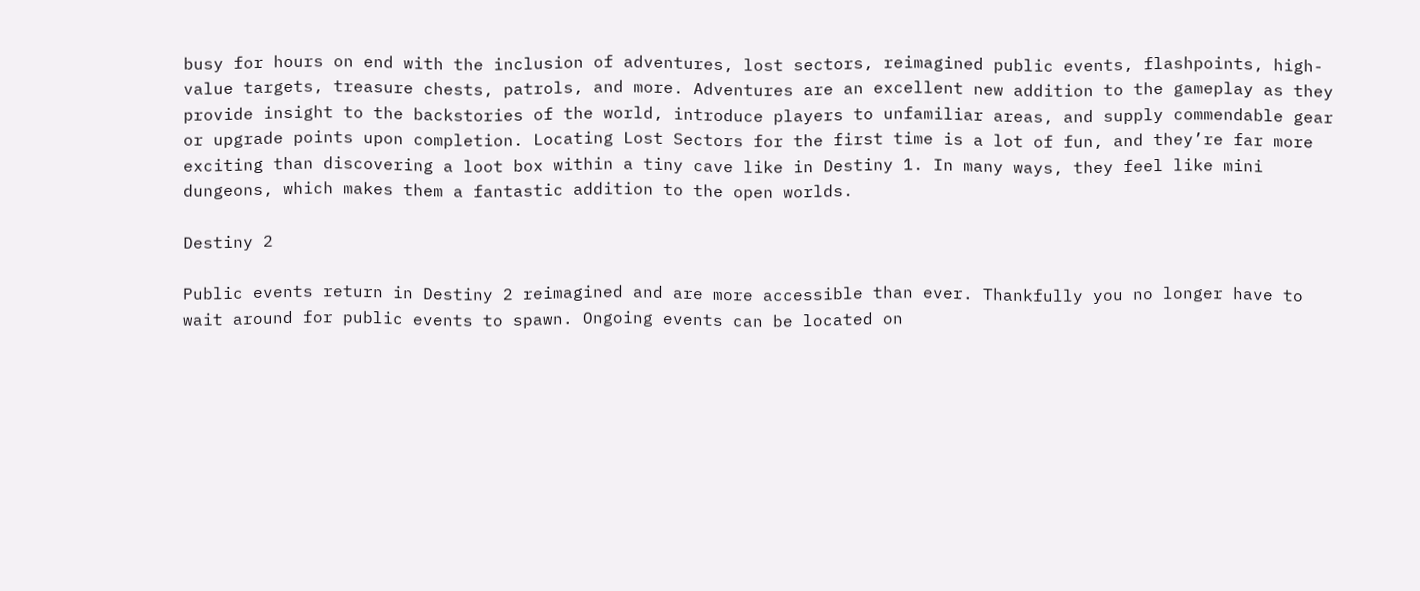busy for hours on end with the inclusion of adventures, lost sectors, reimagined public events, flashpoints, high-value targets, treasure chests, patrols, and more. Adventures are an excellent new addition to the gameplay as they provide insight to the backstories of the world, introduce players to unfamiliar areas, and supply commendable gear or upgrade points upon completion. Locating Lost Sectors for the first time is a lot of fun, and they’re far more exciting than discovering a loot box within a tiny cave like in Destiny 1. In many ways, they feel like mini dungeons, which makes them a fantastic addition to the open worlds.

Destiny 2

Public events return in Destiny 2 reimagined and are more accessible than ever. Thankfully you no longer have to wait around for public events to spawn. Ongoing events can be located on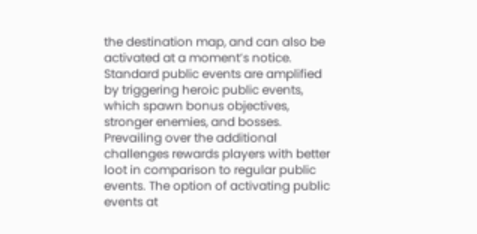the destination map, and can also be activated at a moment’s notice. Standard public events are amplified by triggering heroic public events, which spawn bonus objectives, stronger enemies, and bosses. Prevailing over the additional challenges rewards players with better loot in comparison to regular public events. The option of activating public events at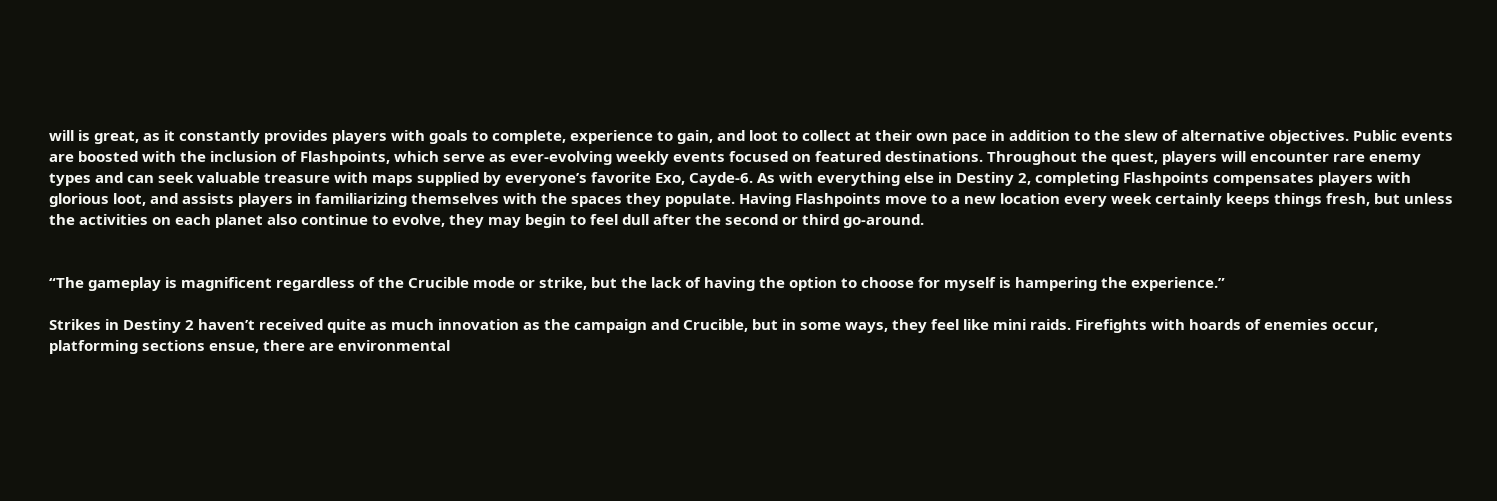will is great, as it constantly provides players with goals to complete, experience to gain, and loot to collect at their own pace in addition to the slew of alternative objectives. Public events are boosted with the inclusion of Flashpoints, which serve as ever-evolving weekly events focused on featured destinations. Throughout the quest, players will encounter rare enemy types and can seek valuable treasure with maps supplied by everyone’s favorite Exo, Cayde-6. As with everything else in Destiny 2, completing Flashpoints compensates players with glorious loot, and assists players in familiarizing themselves with the spaces they populate. Having Flashpoints move to a new location every week certainly keeps things fresh, but unless the activities on each planet also continue to evolve, they may begin to feel dull after the second or third go-around.


“The gameplay is magnificent regardless of the Crucible mode or strike, but the lack of having the option to choose for myself is hampering the experience.”

Strikes in Destiny 2 haven’t received quite as much innovation as the campaign and Crucible, but in some ways, they feel like mini raids. Firefights with hoards of enemies occur, platforming sections ensue, there are environmental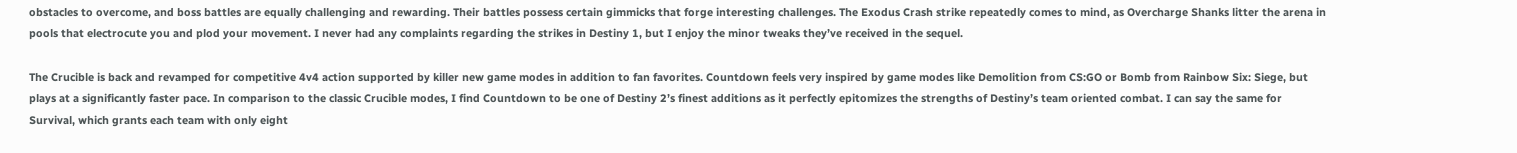obstacles to overcome, and boss battles are equally challenging and rewarding. Their battles possess certain gimmicks that forge interesting challenges. The Exodus Crash strike repeatedly comes to mind, as Overcharge Shanks litter the arena in pools that electrocute you and plod your movement. I never had any complaints regarding the strikes in Destiny 1, but I enjoy the minor tweaks they’ve received in the sequel.

The Crucible is back and revamped for competitive 4v4 action supported by killer new game modes in addition to fan favorites. Countdown feels very inspired by game modes like Demolition from CS:GO or Bomb from Rainbow Six: Siege, but plays at a significantly faster pace. In comparison to the classic Crucible modes, I find Countdown to be one of Destiny 2’s finest additions as it perfectly epitomizes the strengths of Destiny’s team oriented combat. I can say the same for Survival, which grants each team with only eight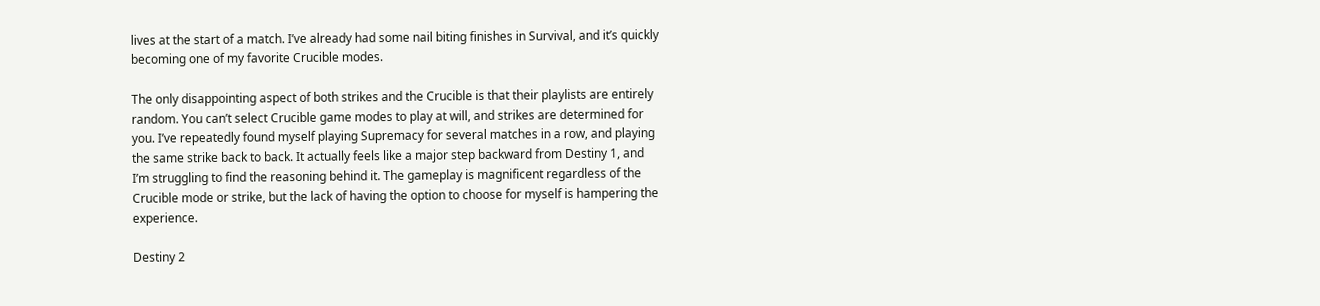lives at the start of a match. I’ve already had some nail biting finishes in Survival, and it’s quickly becoming one of my favorite Crucible modes.

The only disappointing aspect of both strikes and the Crucible is that their playlists are entirely random. You can’t select Crucible game modes to play at will, and strikes are determined for you. I’ve repeatedly found myself playing Supremacy for several matches in a row, and playing the same strike back to back. It actually feels like a major step backward from Destiny 1, and I’m struggling to find the reasoning behind it. The gameplay is magnificent regardless of the Crucible mode or strike, but the lack of having the option to choose for myself is hampering the experience.

Destiny 2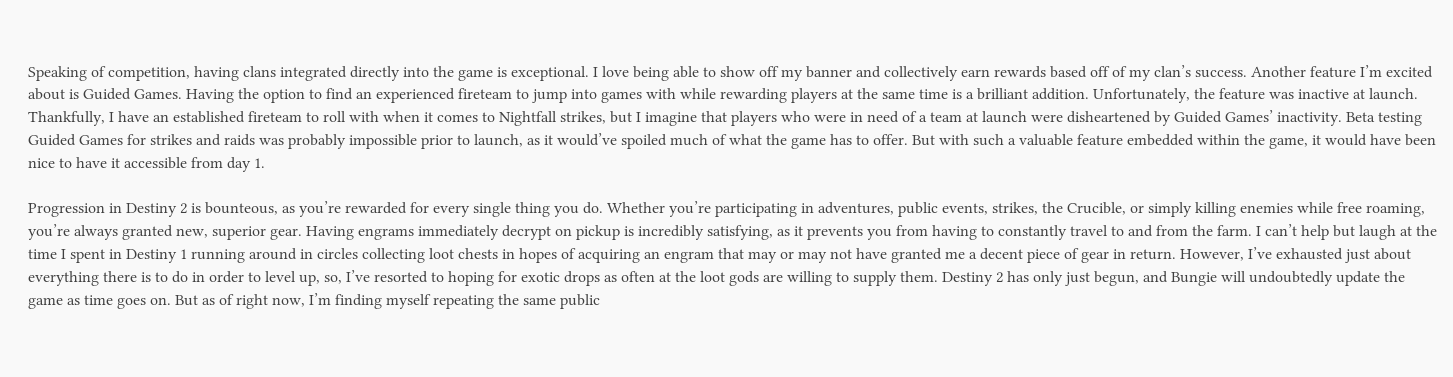Speaking of competition, having clans integrated directly into the game is exceptional. I love being able to show off my banner and collectively earn rewards based off of my clan’s success. Another feature I’m excited about is Guided Games. Having the option to find an experienced fireteam to jump into games with while rewarding players at the same time is a brilliant addition. Unfortunately, the feature was inactive at launch. Thankfully, I have an established fireteam to roll with when it comes to Nightfall strikes, but I imagine that players who were in need of a team at launch were disheartened by Guided Games’ inactivity. Beta testing Guided Games for strikes and raids was probably impossible prior to launch, as it would’ve spoiled much of what the game has to offer. But with such a valuable feature embedded within the game, it would have been nice to have it accessible from day 1.

Progression in Destiny 2 is bounteous, as you’re rewarded for every single thing you do. Whether you’re participating in adventures, public events, strikes, the Crucible, or simply killing enemies while free roaming, you’re always granted new, superior gear. Having engrams immediately decrypt on pickup is incredibly satisfying, as it prevents you from having to constantly travel to and from the farm. I can’t help but laugh at the time I spent in Destiny 1 running around in circles collecting loot chests in hopes of acquiring an engram that may or may not have granted me a decent piece of gear in return. However, I’ve exhausted just about everything there is to do in order to level up, so, I’ve resorted to hoping for exotic drops as often at the loot gods are willing to supply them. Destiny 2 has only just begun, and Bungie will undoubtedly update the game as time goes on. But as of right now, I’m finding myself repeating the same public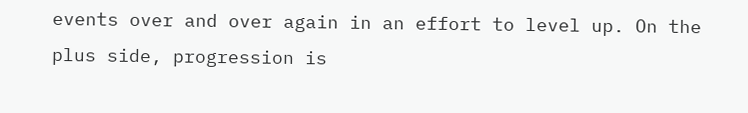events over and over again in an effort to level up. On the plus side, progression is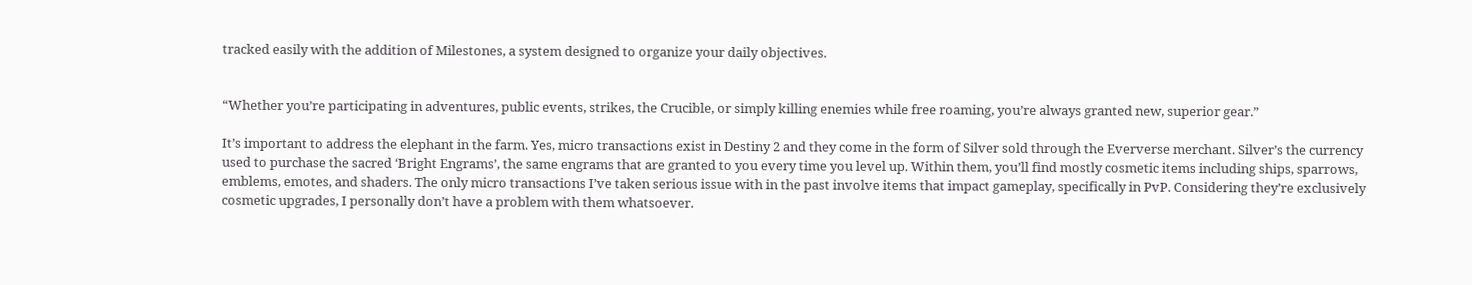tracked easily with the addition of Milestones, a system designed to organize your daily objectives.


“Whether you’re participating in adventures, public events, strikes, the Crucible, or simply killing enemies while free roaming, you’re always granted new, superior gear.”

It’s important to address the elephant in the farm. Yes, micro transactions exist in Destiny 2 and they come in the form of Silver sold through the Eververse merchant. Silver’s the currency used to purchase the sacred ‘Bright Engrams’, the same engrams that are granted to you every time you level up. Within them, you’ll find mostly cosmetic items including ships, sparrows, emblems, emotes, and shaders. The only micro transactions I’ve taken serious issue with in the past involve items that impact gameplay, specifically in PvP. Considering they’re exclusively cosmetic upgrades, I personally don’t have a problem with them whatsoever.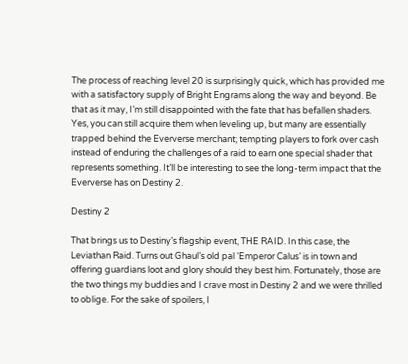The process of reaching level 20 is surprisingly quick, which has provided me with a satisfactory supply of Bright Engrams along the way and beyond. Be that as it may, I’m still disappointed with the fate that has befallen shaders. Yes, you can still acquire them when leveling up, but many are essentially trapped behind the Eververse merchant; tempting players to fork over cash instead of enduring the challenges of a raid to earn one special shader that represents something. It’ll be interesting to see the long-term impact that the Eververse has on Destiny 2.

Destiny 2

That brings us to Destiny’s flagship event, THE RAID. In this case, the Leviathan Raid. Turns out Ghaul’s old pal ‘Emperor Calus’ is in town and offering guardians loot and glory should they best him. Fortunately, those are the two things my buddies and I crave most in Destiny 2 and we were thrilled to oblige. For the sake of spoilers, I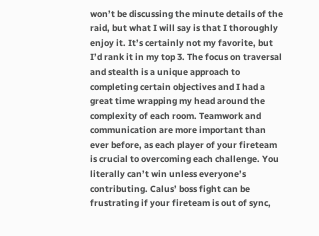won’t be discussing the minute details of the raid, but what I will say is that I thoroughly enjoy it. It’s certainly not my favorite, but I’d rank it in my top 3. The focus on traversal and stealth is a unique approach to completing certain objectives and I had a great time wrapping my head around the complexity of each room. Teamwork and communication are more important than ever before, as each player of your fireteam is crucial to overcoming each challenge. You literally can’t win unless everyone’s contributing. Calus’ boss fight can be frustrating if your fireteam is out of sync,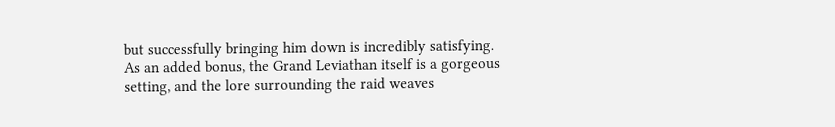but successfully bringing him down is incredibly satisfying. As an added bonus, the Grand Leviathan itself is a gorgeous setting, and the lore surrounding the raid weaves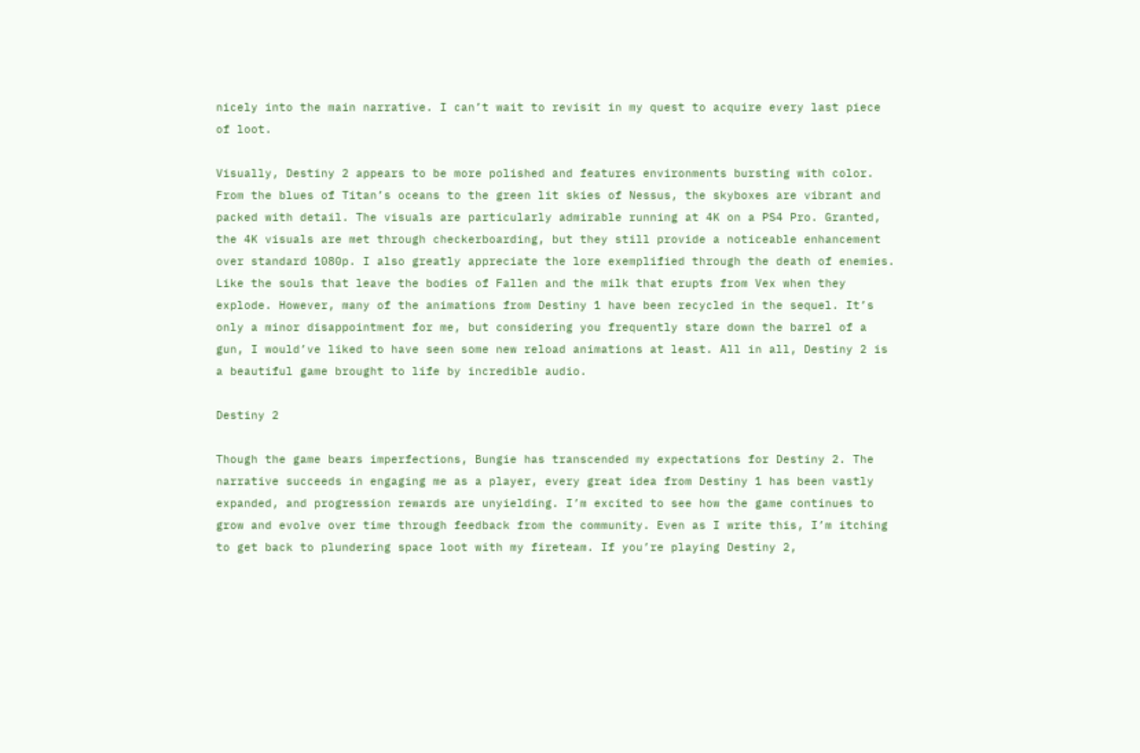nicely into the main narrative. I can’t wait to revisit in my quest to acquire every last piece of loot.

Visually, Destiny 2 appears to be more polished and features environments bursting with color. From the blues of Titan’s oceans to the green lit skies of Nessus, the skyboxes are vibrant and packed with detail. The visuals are particularly admirable running at 4K on a PS4 Pro. Granted, the 4K visuals are met through checkerboarding, but they still provide a noticeable enhancement over standard 1080p. I also greatly appreciate the lore exemplified through the death of enemies. Like the souls that leave the bodies of Fallen and the milk that erupts from Vex when they explode. However, many of the animations from Destiny 1 have been recycled in the sequel. It’s only a minor disappointment for me, but considering you frequently stare down the barrel of a gun, I would’ve liked to have seen some new reload animations at least. All in all, Destiny 2 is a beautiful game brought to life by incredible audio.

Destiny 2

Though the game bears imperfections, Bungie has transcended my expectations for Destiny 2. The narrative succeeds in engaging me as a player, every great idea from Destiny 1 has been vastly expanded, and progression rewards are unyielding. I’m excited to see how the game continues to grow and evolve over time through feedback from the community. Even as I write this, I’m itching to get back to plundering space loot with my fireteam. If you’re playing Destiny 2,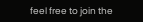feel free to join the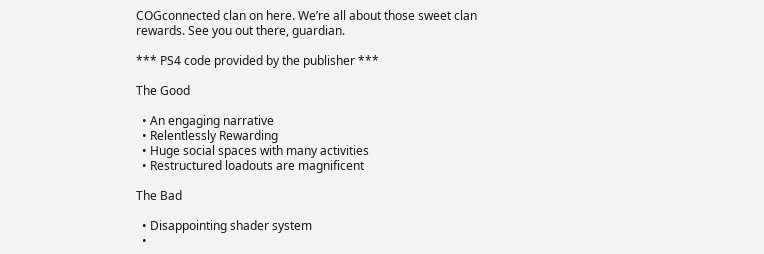COGconnected clan on here. We’re all about those sweet clan rewards. See you out there, guardian.

*** PS4 code provided by the publisher ***

The Good

  • An engaging narrative
  • Relentlessly Rewarding
  • Huge social spaces with many activities
  • Restructured loadouts are magnificent

The Bad

  • Disappointing shader system
  •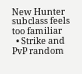New Hunter subclass feels too familiar
  • Strike and PvP random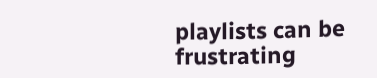playlists can be frustrating